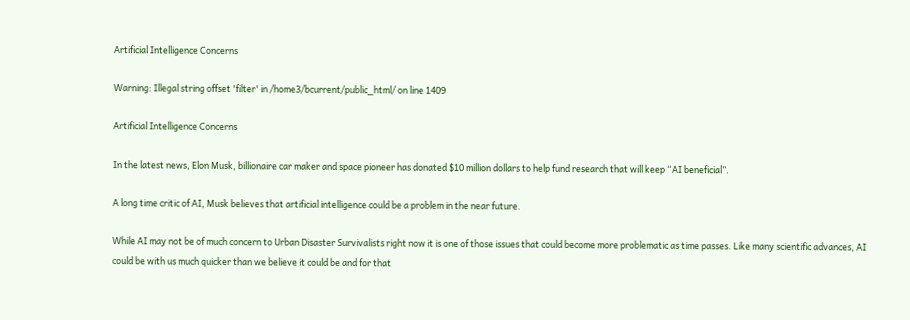Artificial Intelligence Concerns

Warning: Illegal string offset 'filter' in /home3/bcurrent/public_html/ on line 1409

Artificial Intelligence Concerns

In the latest news, Elon Musk, billionaire car maker and space pioneer has donated $10 million dollars to help fund research that will keep “AI beneficial”.

A long time critic of AI, Musk believes that artificial intelligence could be a problem in the near future.

While AI may not be of much concern to Urban Disaster Survivalists right now it is one of those issues that could become more problematic as time passes. Like many scientific advances, AI could be with us much quicker than we believe it could be and for that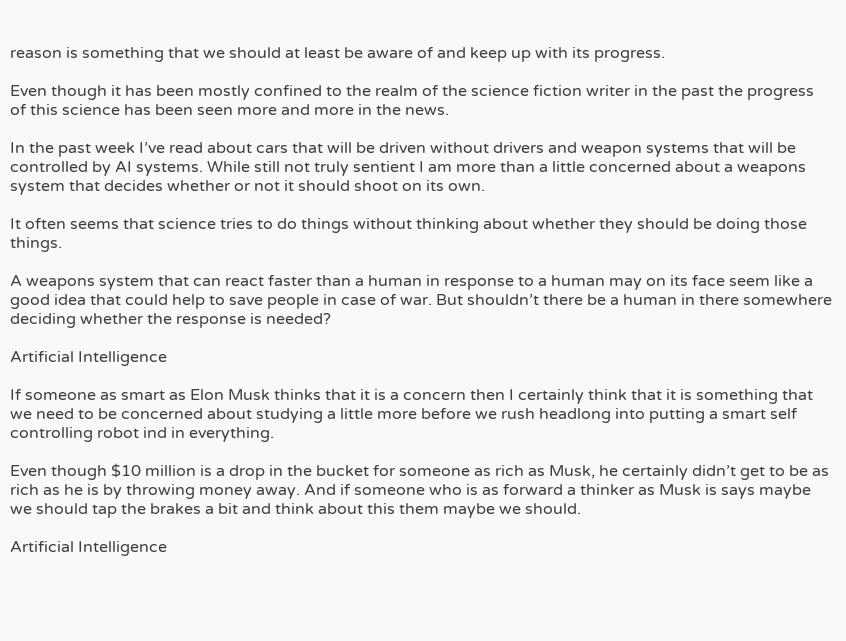reason is something that we should at least be aware of and keep up with its progress.

Even though it has been mostly confined to the realm of the science fiction writer in the past the progress of this science has been seen more and more in the news.

In the past week I’ve read about cars that will be driven without drivers and weapon systems that will be controlled by AI systems. While still not truly sentient I am more than a little concerned about a weapons system that decides whether or not it should shoot on its own.

It often seems that science tries to do things without thinking about whether they should be doing those things.

A weapons system that can react faster than a human in response to a human may on its face seem like a good idea that could help to save people in case of war. But shouldn’t there be a human in there somewhere deciding whether the response is needed?

Artificial Intelligence

If someone as smart as Elon Musk thinks that it is a concern then I certainly think that it is something that we need to be concerned about studying a little more before we rush headlong into putting a smart self controlling robot ind in everything.

Even though $10 million is a drop in the bucket for someone as rich as Musk, he certainly didn’t get to be as rich as he is by throwing money away. And if someone who is as forward a thinker as Musk is says maybe we should tap the brakes a bit and think about this them maybe we should.

Artificial Intelligence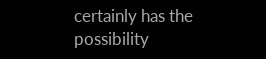certainly has the possibility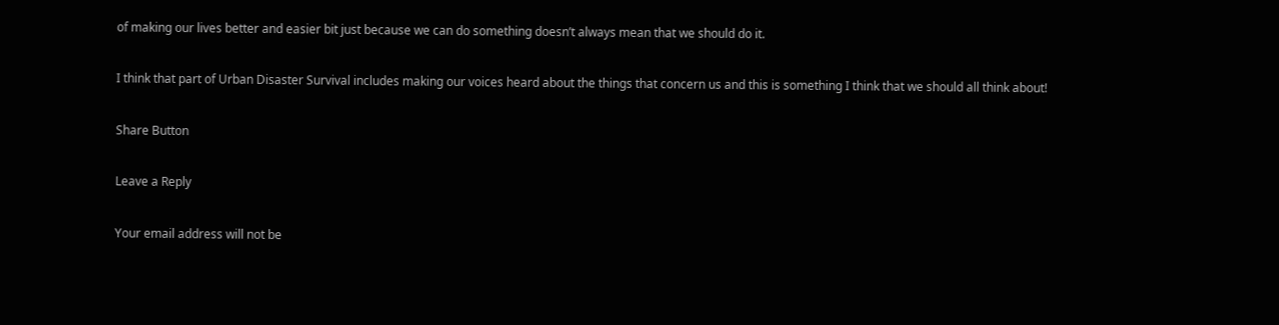of making our lives better and easier bit just because we can do something doesn’t always mean that we should do it.

I think that part of Urban Disaster Survival includes making our voices heard about the things that concern us and this is something I think that we should all think about!

Share Button

Leave a Reply

Your email address will not be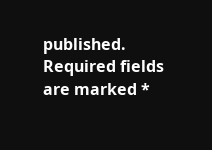published. Required fields are marked *